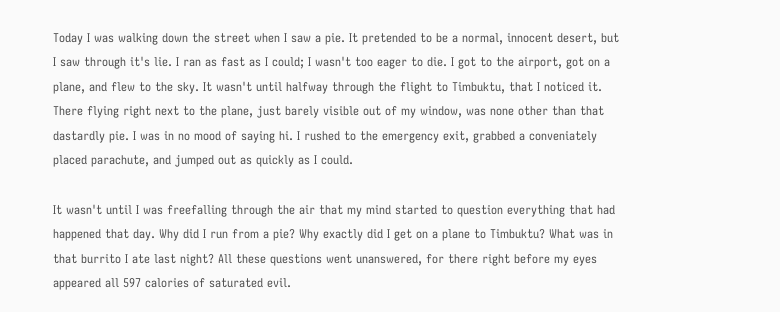Today I was walking down the street when I saw a pie. It pretended to be a normal, innocent desert, but I saw through it's lie. I ran as fast as I could; I wasn't too eager to die. I got to the airport, got on a plane, and flew to the sky. It wasn't until halfway through the flight to Timbuktu, that I noticed it. There flying right next to the plane, just barely visible out of my window, was none other than that dastardly pie. I was in no mood of saying hi. I rushed to the emergency exit, grabbed a conveniately placed parachute, and jumped out as quickly as I could.

It wasn't until I was freefalling through the air that my mind started to question everything that had happened that day. Why did I run from a pie? Why exactly did I get on a plane to Timbuktu? What was in that burrito I ate last night? All these questions went unanswered, for there right before my eyes appeared all 597 calories of saturated evil.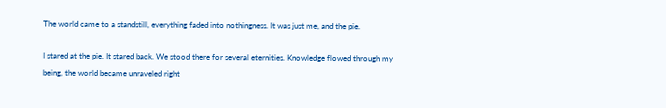The world came to a standstill, everything faded into nothingness. It was just me, and the pie.

I stared at the pie. It stared back. We stood there for several eternities. Knowledge flowed through my being, the world became unraveled right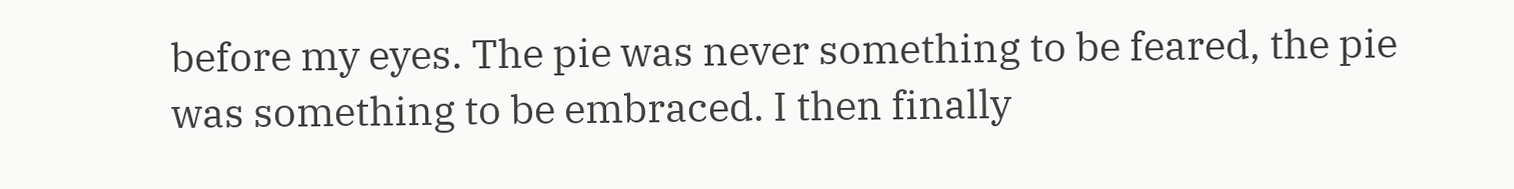before my eyes. The pie was never something to be feared, the pie was something to be embraced. I then finally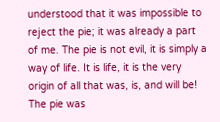understood that it was impossible to reject the pie; it was already a part of me. The pie is not evil, it is simply a way of life. It is life, it is the very origin of all that was, is, and will be! The pie was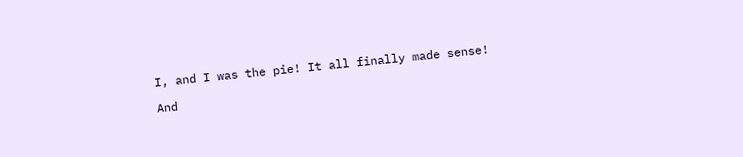I, and I was the pie! It all finally made sense!

And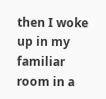then I woke up in my familiar room in a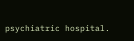psychiatric hospital.